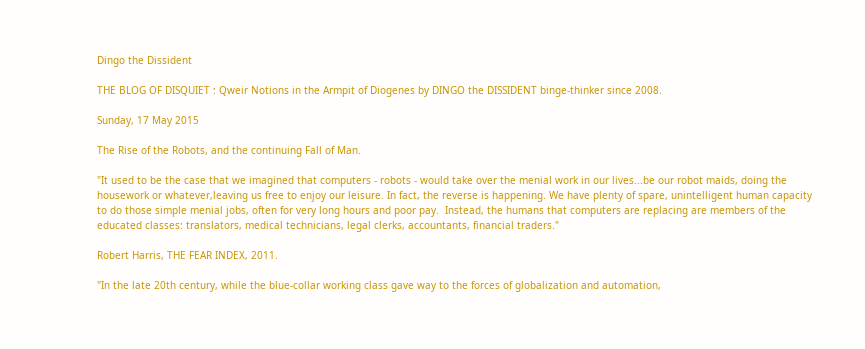Dingo the Dissident

THE BLOG OF DISQUIET : Qweir Notions in the Armpit of Diogenes by DINGO the DISSIDENT binge-thinker since 2008.

Sunday, 17 May 2015

The Rise of the Robots, and the continuing Fall of Man.

"It used to be the case that we imagined that computers - robots - would take over the menial work in our lives...be our robot maids, doing the housework or whatever,leaving us free to enjoy our leisure. In fact, the reverse is happening. We have plenty of spare, unintelligent human capacity to do those simple menial jobs, often for very long hours and poor pay.  Instead, the humans that computers are replacing are members of the educated classes: translators, medical technicians, legal clerks, accountants, financial traders."

Robert Harris, THE FEAR INDEX, 2011.

"In the late 20th century, while the blue-collar working class gave way to the forces of globalization and automation,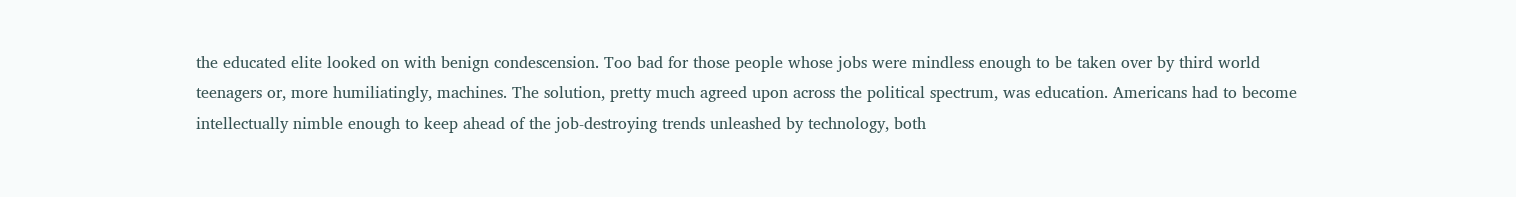the educated elite looked on with benign condescension. Too bad for those people whose jobs were mindless enough to be taken over by third world teenagers or, more humiliatingly, machines. The solution, pretty much agreed upon across the political spectrum, was education. Americans had to become intellectually nimble enough to keep ahead of the job-destroying trends unleashed by technology, both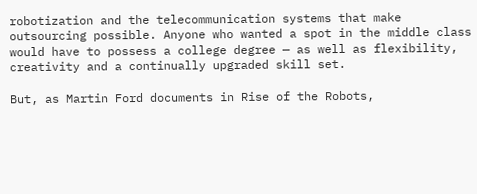robotization and the telecommunication systems that make outsourcing possible. Anyone who wanted a spot in the middle class would have to possess a college degree — as well as flexibility, creativity and a continually upgraded skill set.

But, as Martin Ford documents in Rise of the Robots,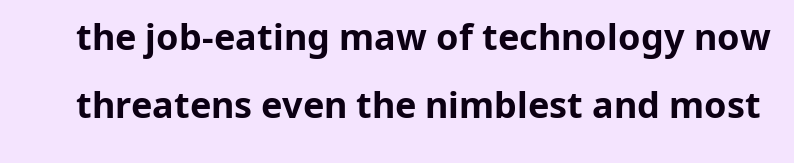the job-eating maw of technology now threatens even the nimblest and most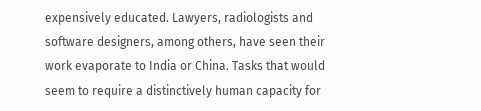expensively educated. Lawyers, radiologists and software designers, among others, have seen their work evaporate to India or China. Tasks that would seem to require a distinctively human capacity for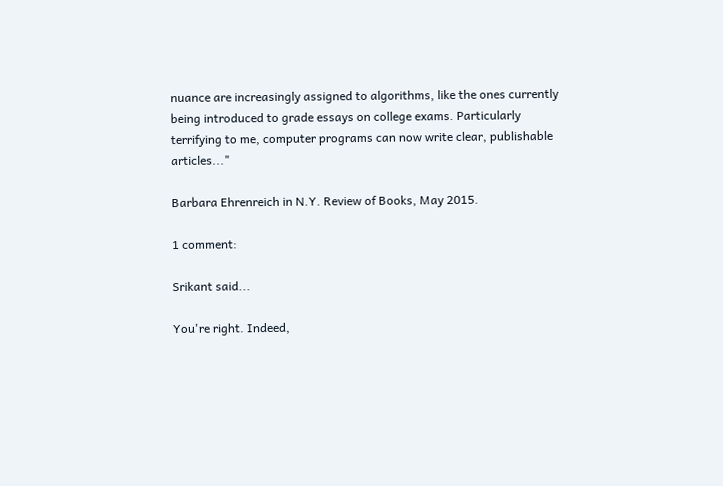nuance are increasingly assigned to algorithms, like the ones currently being introduced to grade essays on college exams. Particularly terrifying to me, computer programs can now write clear, publishable articles..."

Barbara Ehrenreich in N.Y. Review of Books, May 2015.

1 comment:

Srikant said...

You're right. Indeed,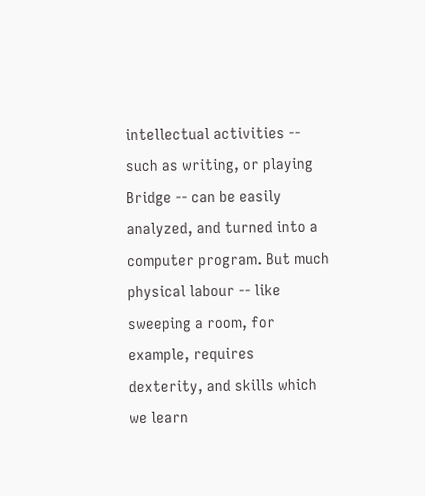intellectual activities -- such as writing, or playing Bridge -- can be easily analyzed, and turned into a computer program. But much physical labour -- like sweeping a room, for example, requires dexterity, and skills which we learn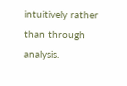intuitively rather than through analysis.